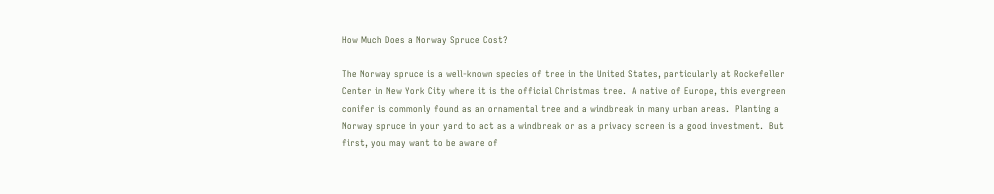How Much Does a Norway Spruce Cost?

The Norway spruce is a well-known species of tree in the United States, particularly at Rockefeller Center in New York City where it is the official Christmas tree.  A native of Europe, this evergreen conifer is commonly found as an ornamental tree and a windbreak in many urban areas.  Planting a Norway spruce in your yard to act as a windbreak or as a privacy screen is a good investment.  But first, you may want to be aware of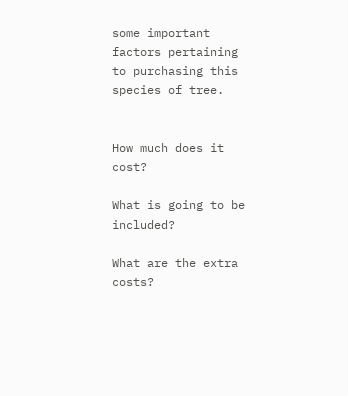some important factors pertaining to purchasing this species of tree.


How much does it cost?

What is going to be included?

What are the extra costs?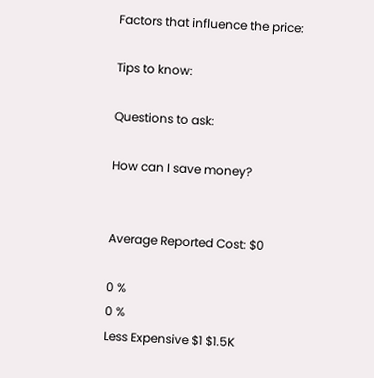Factors that influence the price:

Tips to know:

Questions to ask:

How can I save money?


Average Reported Cost: $0

0 %
0 %
Less Expensive $1 $1.5K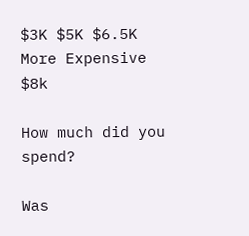$3K $5K $6.5K More Expensive $8k

How much did you spend?

Was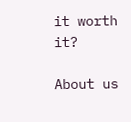it worth it?

About us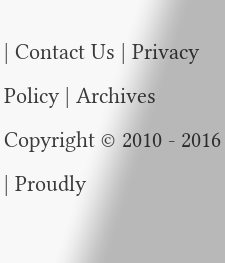| Contact Us | Privacy Policy | Archives
Copyright © 2010 - 2016 | Proudly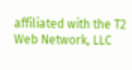affiliated with the T2 Web Network, LLC